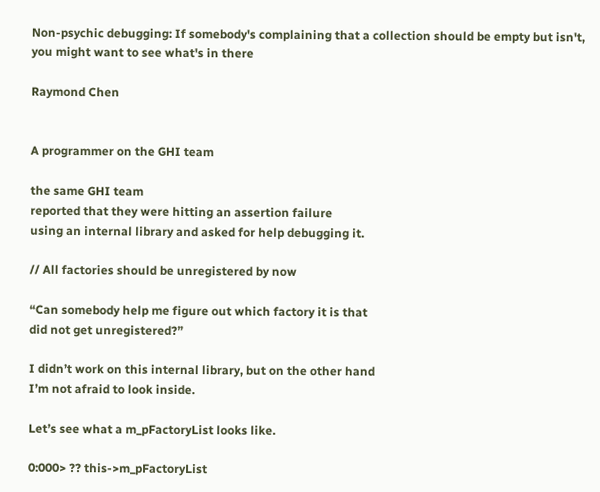Non-psychic debugging: If somebody's complaining that a collection should be empty but isn't, you might want to see what's in there

Raymond Chen


A programmer on the GHI team

the same GHI team
reported that they were hitting an assertion failure
using an internal library and asked for help debugging it.

// All factories should be unregistered by now

“Can somebody help me figure out which factory it is that
did not get unregistered?”

I didn’t work on this internal library, but on the other hand
I’m not afraid to look inside.

Let’s see what a m_pFactoryList looks like.

0:000> ?? this->m_pFactoryList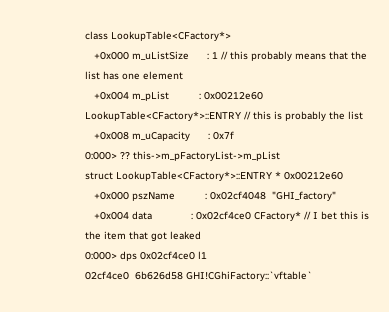class LookupTable<CFactory*>
   +0x000 m_uListSize      : 1 // this probably means that the list has one element
   +0x004 m_pList          : 0x00212e60 LookupTable<CFactory*>::ENTRY // this is probably the list
   +0x008 m_uCapacity      : 0x7f
0:000> ?? this->m_pFactoryList->m_pList
struct LookupTable<CFactory*>::ENTRY * 0x00212e60
   +0x000 pszName          : 0x02cf4048  "GHI_factory"
   +0x004 data             : 0x02cf4ce0 CFactory* // I bet this is the item that got leaked
0:000> dps 0x02cf4ce0 l1
02cf4ce0  6b626d58 GHI!CGhiFactory::`vftable`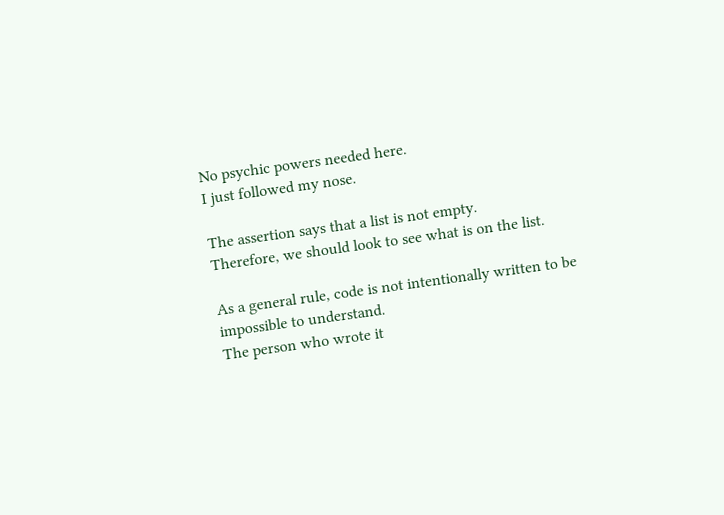No psychic powers needed here.
I just followed my nose.

The assertion says that a list is not empty.
Therefore, we should look to see what is on the list.

As a general rule, code is not intentionally written to be
impossible to understand.
The person who wrote it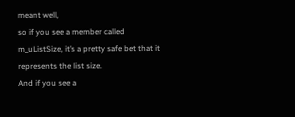meant well,
so if you see a member called
m_uListSize, it’s a pretty safe bet that it
represents the list size.
And if you see a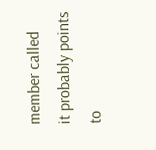member called
it probably points to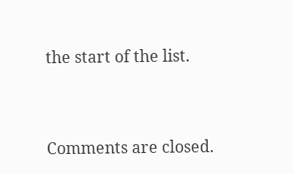the start of the list.


Comments are closed.